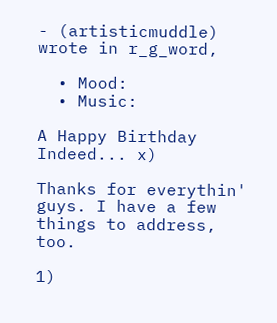- (artisticmuddle) wrote in r_g_word,

  • Mood:
  • Music:

A Happy Birthday Indeed... x)

Thanks for everythin' guys. I have a few things to address, too.

1)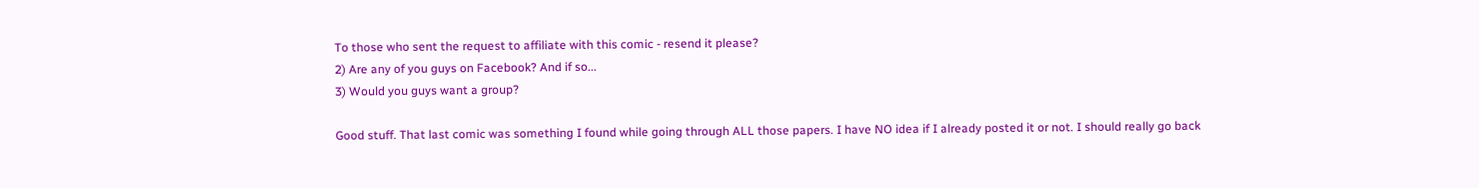To those who sent the request to affiliate with this comic - resend it please?
2) Are any of you guys on Facebook? And if so...
3) Would you guys want a group?

Good stuff. That last comic was something I found while going through ALL those papers. I have NO idea if I already posted it or not. I should really go back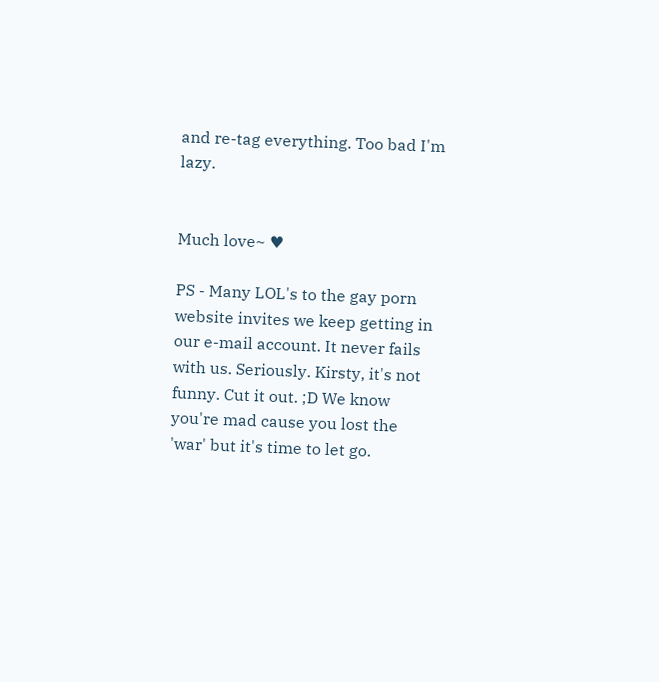and re-tag everything. Too bad I'm lazy.


Much love~ ♥

PS - Many LOL's to the gay porn website invites we keep getting in our e-mail account. It never fails with us. Seriously. Kirsty, it's not funny. Cut it out. ;D We know you're mad cause you lost the 'war' but it's time to let go.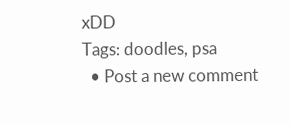xDD
Tags: doodles, psa
  • Post a new comment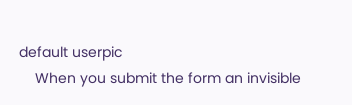default userpic
    When you submit the form an invisible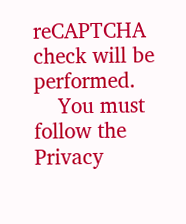reCAPTCHA check will be performed.
    You must follow the Privacy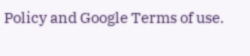Policy and Google Terms of use.